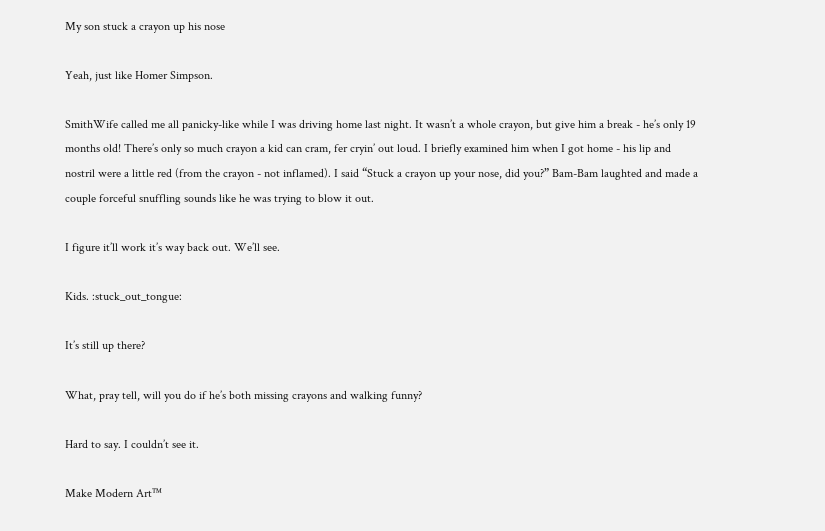My son stuck a crayon up his nose

Yeah, just like Homer Simpson.

SmithWife called me all panicky-like while I was driving home last night. It wasn’t a whole crayon, but give him a break - he’s only 19 months old! There’s only so much crayon a kid can cram, fer cryin’ out loud. I briefly examined him when I got home - his lip and nostril were a little red (from the crayon - not inflamed). I said “Stuck a crayon up your nose, did you?” Bam-Bam laughted and made a couple forceful snuffling sounds like he was trying to blow it out.

I figure it’ll work it’s way back out. We’ll see.

Kids. :stuck_out_tongue:

It’s still up there?

What, pray tell, will you do if he’s both missing crayons and walking funny?

Hard to say. I couldn’t see it.

Make Modern Art™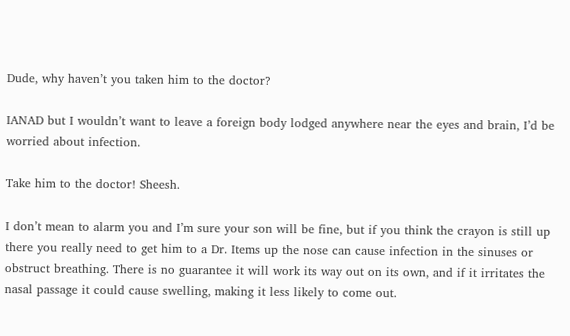Dude, why haven’t you taken him to the doctor?

IANAD but I wouldn’t want to leave a foreign body lodged anywhere near the eyes and brain, I’d be worried about infection.

Take him to the doctor! Sheesh.

I don’t mean to alarm you and I’m sure your son will be fine, but if you think the crayon is still up there you really need to get him to a Dr. Items up the nose can cause infection in the sinuses or obstruct breathing. There is no guarantee it will work its way out on its own, and if it irritates the nasal passage it could cause swelling, making it less likely to come out.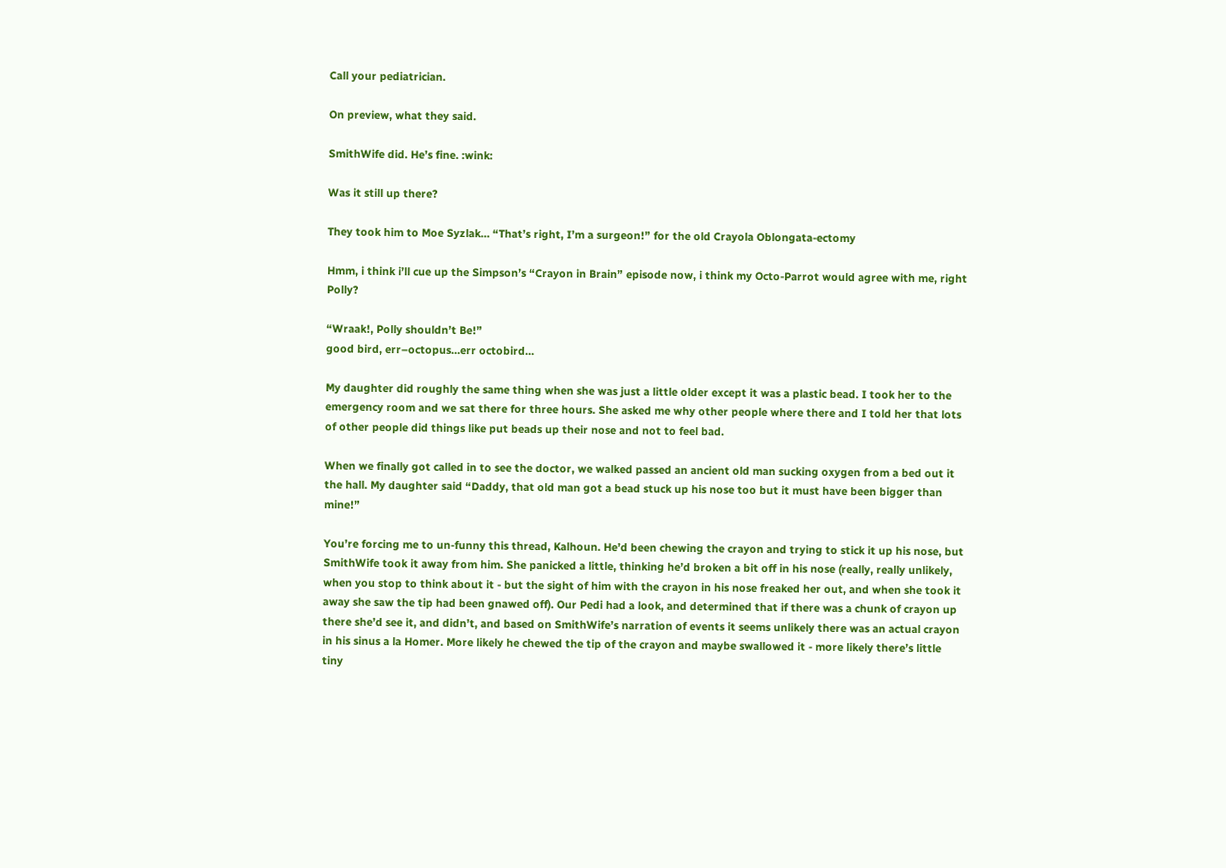Call your pediatrician.

On preview, what they said.

SmithWife did. He’s fine. :wink:

Was it still up there?

They took him to Moe Syzlak… “That’s right, I’m a surgeon!” for the old Crayola Oblongata-ectomy

Hmm, i think i’ll cue up the Simpson’s “Crayon in Brain” episode now, i think my Octo-Parrot would agree with me, right Polly?

“Wraak!, Polly shouldn’t Be!”
good bird, err–octopus…err octobird…

My daughter did roughly the same thing when she was just a little older except it was a plastic bead. I took her to the emergency room and we sat there for three hours. She asked me why other people where there and I told her that lots of other people did things like put beads up their nose and not to feel bad.

When we finally got called in to see the doctor, we walked passed an ancient old man sucking oxygen from a bed out it the hall. My daughter said “Daddy, that old man got a bead stuck up his nose too but it must have been bigger than mine!”

You’re forcing me to un-funny this thread, Kalhoun. He’d been chewing the crayon and trying to stick it up his nose, but SmithWife took it away from him. She panicked a little, thinking he’d broken a bit off in his nose (really, really unlikely, when you stop to think about it - but the sight of him with the crayon in his nose freaked her out, and when she took it away she saw the tip had been gnawed off). Our Pedi had a look, and determined that if there was a chunk of crayon up there she’d see it, and didn’t, and based on SmithWife’s narration of events it seems unlikely there was an actual crayon in his sinus a la Homer. More likely he chewed the tip of the crayon and maybe swallowed it - more likely there’s little tiny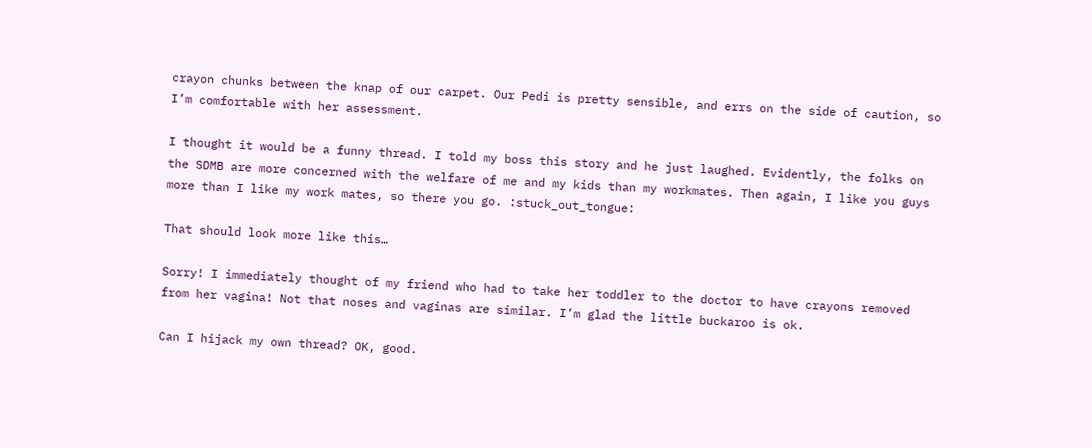crayon chunks between the knap of our carpet. Our Pedi is pretty sensible, and errs on the side of caution, so I’m comfortable with her assessment.

I thought it would be a funny thread. I told my boss this story and he just laughed. Evidently, the folks on the SDMB are more concerned with the welfare of me and my kids than my workmates. Then again, I like you guys more than I like my work mates, so there you go. :stuck_out_tongue:

That should look more like this…

Sorry! I immediately thought of my friend who had to take her toddler to the doctor to have crayons removed from her vagina! Not that noses and vaginas are similar. I’m glad the little buckaroo is ok.

Can I hijack my own thread? OK, good.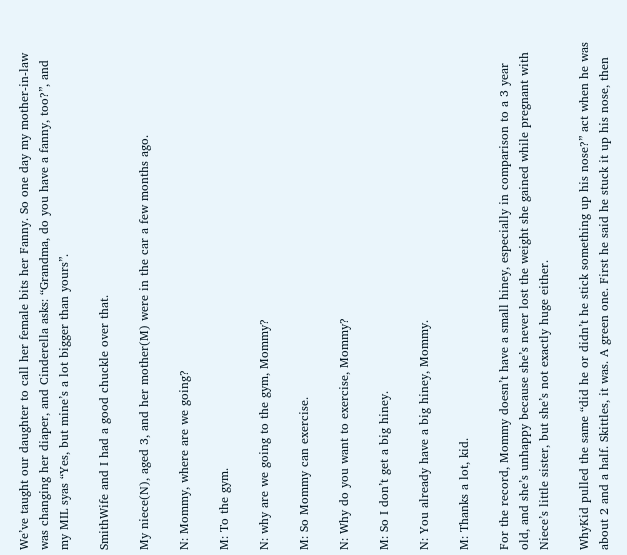We’ve taught our daughter to call her female bits her Fanny. So one day my mother-in-law was changing her diaper, and Cinderella asks: “Grandma, do you have a fanny, too?”, and my MIL syas “Yes, but mine’s a lot bigger than yours”.

SmithWife and I had a good chuckle over that.

My niece(N), aged 3, and her mother(M) were in the car a few months ago.

N: Mommy, where are we going?

M: To the gym.

N: why are we going to the gym, Mommy?

M: So Mommy can exercise.

N: Why do you want to exercise, Mommy?

M: So I don’t get a big hiney.

N: You already have a big hiney, Mommy.

M: Thanks a lot, kid.

For the record, Mommy doesn’t have a small hiney, especially in comparison to a 3 year old, and she’s unhappy because she’s never lost the weight she gained while pregnant with Niece’s little sister, but she’s not exactly huge either.

WhyKid pulled the same “did he or didn’t he stick something up his nose?” act when he was about 2 and a half. Skittles, it was. A green one. First he said he stuck it up his nose, then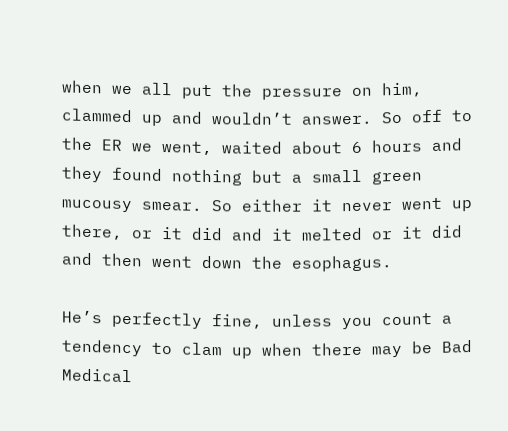when we all put the pressure on him, clammed up and wouldn’t answer. So off to the ER we went, waited about 6 hours and they found nothing but a small green mucousy smear. So either it never went up there, or it did and it melted or it did and then went down the esophagus.

He’s perfectly fine, unless you count a tendency to clam up when there may be Bad Medical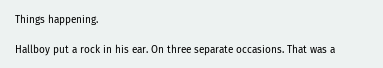Things happening.

Hallboy put a rock in his ear. On three separate occasions. That was a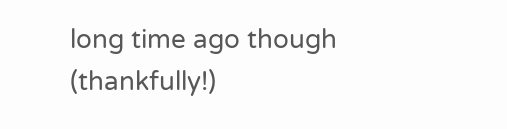long time ago though (thankfully!)